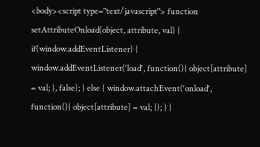<body><script type="text/javascript"> function setAttributeOnload(object, attribute, val) { if(window.addEventListener) { window.addEventListener('load', function(){ object[attribute] = val; }, false); } else { window.attachEvent('onload', function(){ object[attribute] = val; }); } }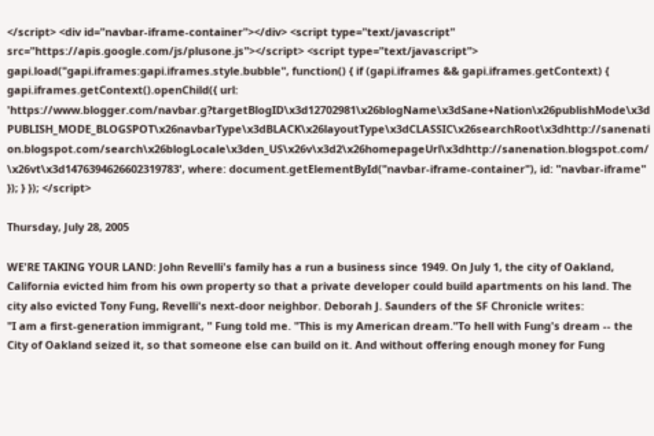</script> <div id="navbar-iframe-container"></div> <script type="text/javascript" src="https://apis.google.com/js/plusone.js"></script> <script type="text/javascript"> gapi.load("gapi.iframes:gapi.iframes.style.bubble", function() { if (gapi.iframes && gapi.iframes.getContext) { gapi.iframes.getContext().openChild({ url: 'https://www.blogger.com/navbar.g?targetBlogID\x3d12702981\x26blogName\x3dSane+Nation\x26publishMode\x3dPUBLISH_MODE_BLOGSPOT\x26navbarType\x3dBLACK\x26layoutType\x3dCLASSIC\x26searchRoot\x3dhttp://sanenation.blogspot.com/search\x26blogLocale\x3den_US\x26v\x3d2\x26homepageUrl\x3dhttp://sanenation.blogspot.com/\x26vt\x3d1476394626602319783', where: document.getElementById("navbar-iframe-container"), id: "navbar-iframe" }); } }); </script>

Thursday, July 28, 2005

WE'RE TAKING YOUR LAND: John Revelli's family has a run a business since 1949. On July 1, the city of Oakland, California evicted him from his own property so that a private developer could build apartments on his land. The city also evicted Tony Fung, Revelli's next-door neighbor. Deborah J. Saunders of the SF Chronicle writes:
"I am a first-generation immigrant, " Fung told me. "This is my American dream."To hell with Fung's dream -- the City of Oakland seized it, so that someone else can build on it. And without offering enough money for Fung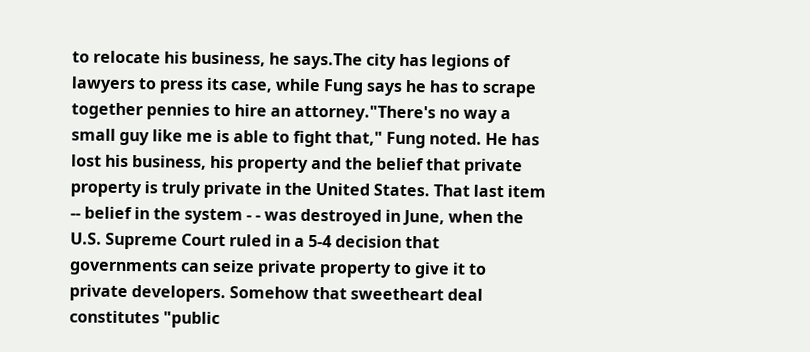to relocate his business, he says.The city has legions of lawyers to press its case, while Fung says he has to scrape together pennies to hire an attorney."There's no way a small guy like me is able to fight that," Fung noted. He has lost his business, his property and the belief that private property is truly private in the United States. That last item -- belief in the system - - was destroyed in June, when the U.S. Supreme Court ruled in a 5-4 decision that governments can seize private property to give it to private developers. Somehow that sweetheart deal constitutes "public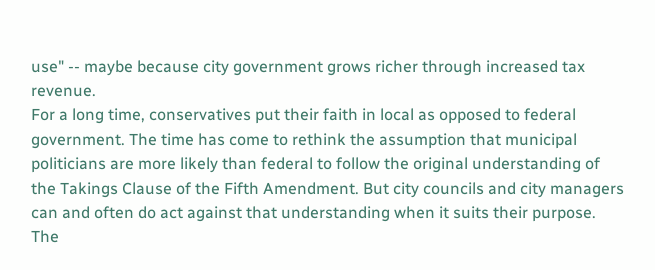use" -- maybe because city government grows richer through increased tax revenue.
For a long time, conservatives put their faith in local as opposed to federal government. The time has come to rethink the assumption that municipal politicians are more likely than federal to follow the original understanding of the Takings Clause of the Fifth Amendment. But city councils and city managers can and often do act against that understanding when it suits their purpose. The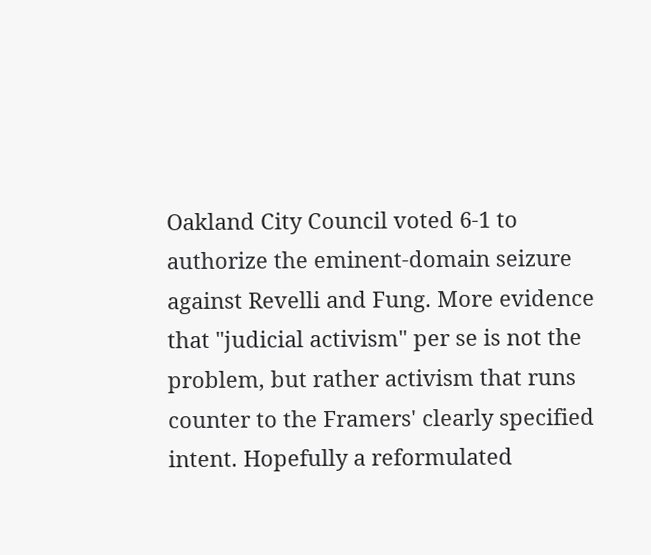Oakland City Council voted 6-1 to authorize the eminent-domain seizure against Revelli and Fung. More evidence that "judicial activism" per se is not the problem, but rather activism that runs counter to the Framers' clearly specified intent. Hopefully a reformulated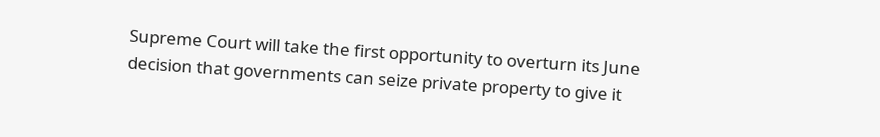Supreme Court will take the first opportunity to overturn its June decision that governments can seize private property to give it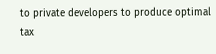to private developers to produce optimal tax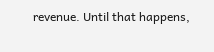revenue. Until that happens,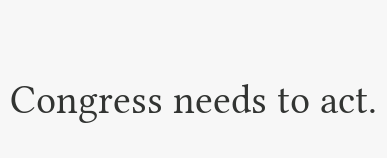Congress needs to act.